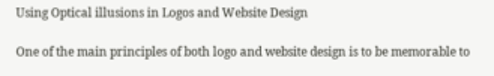Using Optical illusions in Logos and Website Design

One of the main principles of both logo and website design is to be memorable to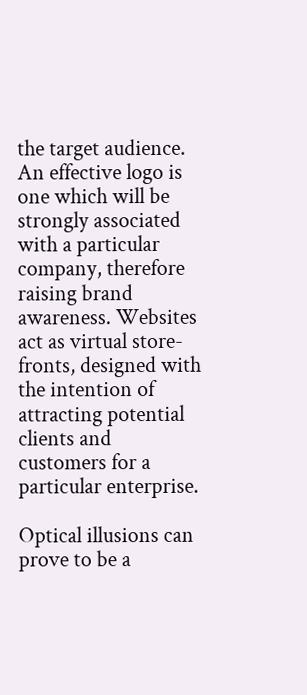the target audience. An effective logo is one which will be strongly associated with a particular company, therefore raising brand awareness. Websites act as virtual store-fronts, designed with the intention of attracting potential clients and customers for a particular enterprise.

Optical illusions can prove to be a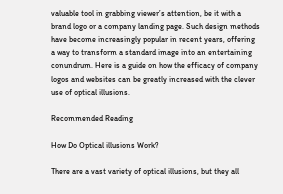valuable tool in grabbing viewer’s attention, be it with a brand logo or a company landing page. Such design methods have become increasingly popular in recent years, offering a way to transform a standard image into an entertaining conundrum. Here is a guide on how the efficacy of company logos and websites can be greatly increased with the clever use of optical illusions.

Recommended Reading

How Do Optical illusions Work?

There are a vast variety of optical illusions, but they all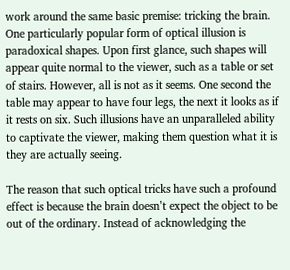work around the same basic premise: tricking the brain. One particularly popular form of optical illusion is paradoxical shapes. Upon first glance, such shapes will appear quite normal to the viewer, such as a table or set of stairs. However, all is not as it seems. One second the table may appear to have four legs, the next it looks as if it rests on six. Such illusions have an unparalleled ability to captivate the viewer, making them question what it is they are actually seeing.

The reason that such optical tricks have such a profound effect is because the brain doesn’t expect the object to be out of the ordinary. Instead of acknowledging the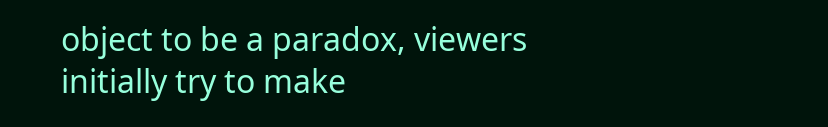object to be a paradox, viewers initially try to make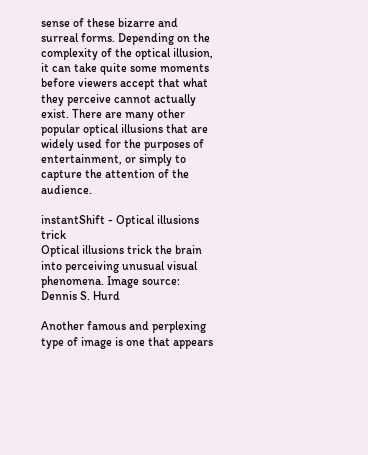sense of these bizarre and surreal forms. Depending on the complexity of the optical illusion, it can take quite some moments before viewers accept that what they perceive cannot actually exist. There are many other popular optical illusions that are widely used for the purposes of entertainment, or simply to capture the attention of the audience.

instantShift - Optical illusions trick
Optical illusions trick the brain into perceiving unusual visual phenomena. Image source: Dennis S. Hurd

Another famous and perplexing type of image is one that appears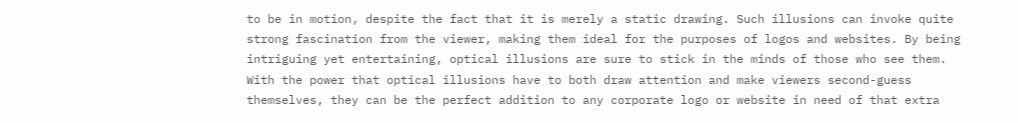to be in motion, despite the fact that it is merely a static drawing. Such illusions can invoke quite strong fascination from the viewer, making them ideal for the purposes of logos and websites. By being intriguing yet entertaining, optical illusions are sure to stick in the minds of those who see them. With the power that optical illusions have to both draw attention and make viewers second-guess themselves, they can be the perfect addition to any corporate logo or website in need of that extra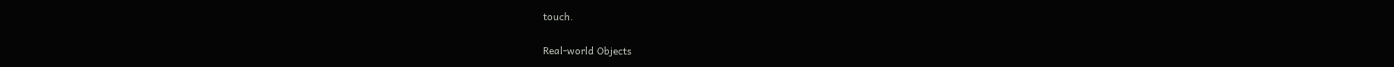touch.

Real-world Objects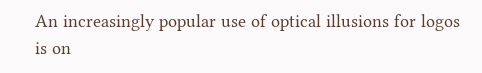An increasingly popular use of optical illusions for logos is on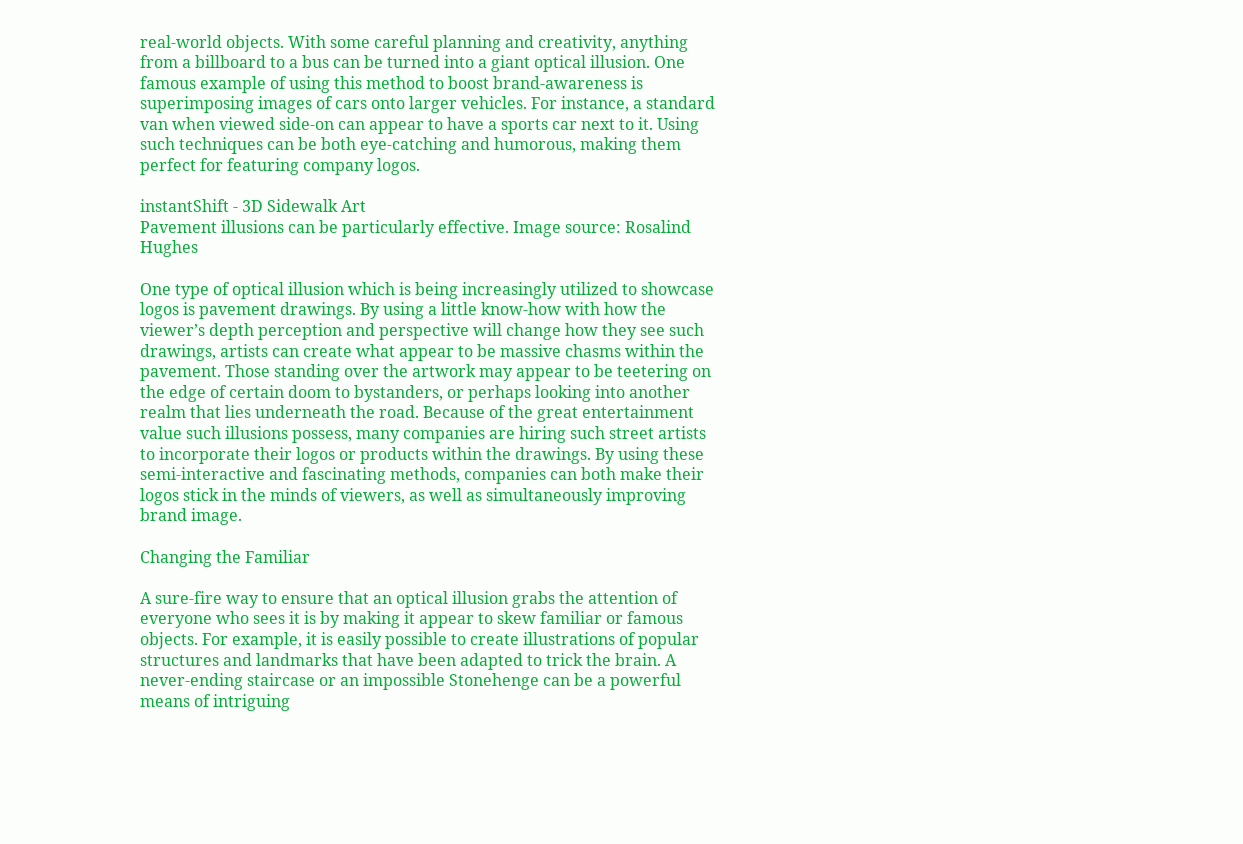real-world objects. With some careful planning and creativity, anything from a billboard to a bus can be turned into a giant optical illusion. One famous example of using this method to boost brand-awareness is superimposing images of cars onto larger vehicles. For instance, a standard van when viewed side-on can appear to have a sports car next to it. Using such techniques can be both eye-catching and humorous, making them perfect for featuring company logos.

instantShift - 3D Sidewalk Art
Pavement illusions can be particularly effective. Image source: Rosalind Hughes

One type of optical illusion which is being increasingly utilized to showcase logos is pavement drawings. By using a little know-how with how the viewer’s depth perception and perspective will change how they see such drawings, artists can create what appear to be massive chasms within the pavement. Those standing over the artwork may appear to be teetering on the edge of certain doom to bystanders, or perhaps looking into another realm that lies underneath the road. Because of the great entertainment value such illusions possess, many companies are hiring such street artists to incorporate their logos or products within the drawings. By using these semi-interactive and fascinating methods, companies can both make their logos stick in the minds of viewers, as well as simultaneously improving brand image.

Changing the Familiar

A sure-fire way to ensure that an optical illusion grabs the attention of everyone who sees it is by making it appear to skew familiar or famous objects. For example, it is easily possible to create illustrations of popular structures and landmarks that have been adapted to trick the brain. A never-ending staircase or an impossible Stonehenge can be a powerful means of intriguing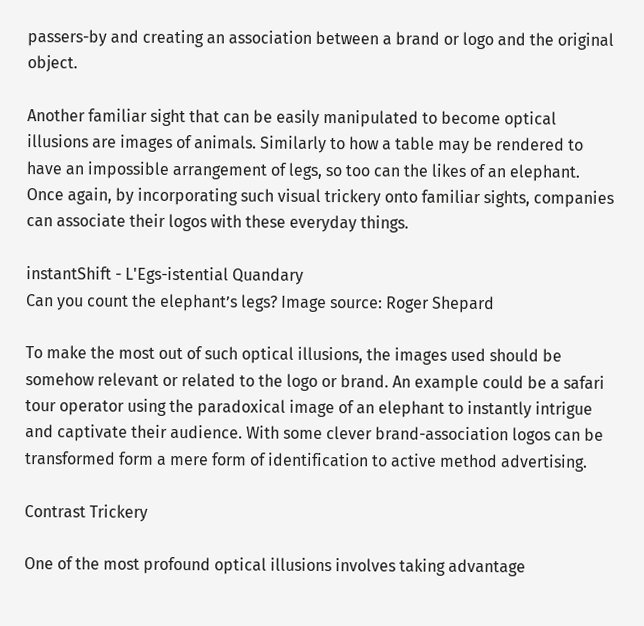passers-by and creating an association between a brand or logo and the original object.

Another familiar sight that can be easily manipulated to become optical illusions are images of animals. Similarly to how a table may be rendered to have an impossible arrangement of legs, so too can the likes of an elephant. Once again, by incorporating such visual trickery onto familiar sights, companies can associate their logos with these everyday things.

instantShift - L'Egs-istential Quandary
Can you count the elephant’s legs? Image source: Roger Shepard

To make the most out of such optical illusions, the images used should be somehow relevant or related to the logo or brand. An example could be a safari tour operator using the paradoxical image of an elephant to instantly intrigue and captivate their audience. With some clever brand-association logos can be transformed form a mere form of identification to active method advertising.

Contrast Trickery

One of the most profound optical illusions involves taking advantage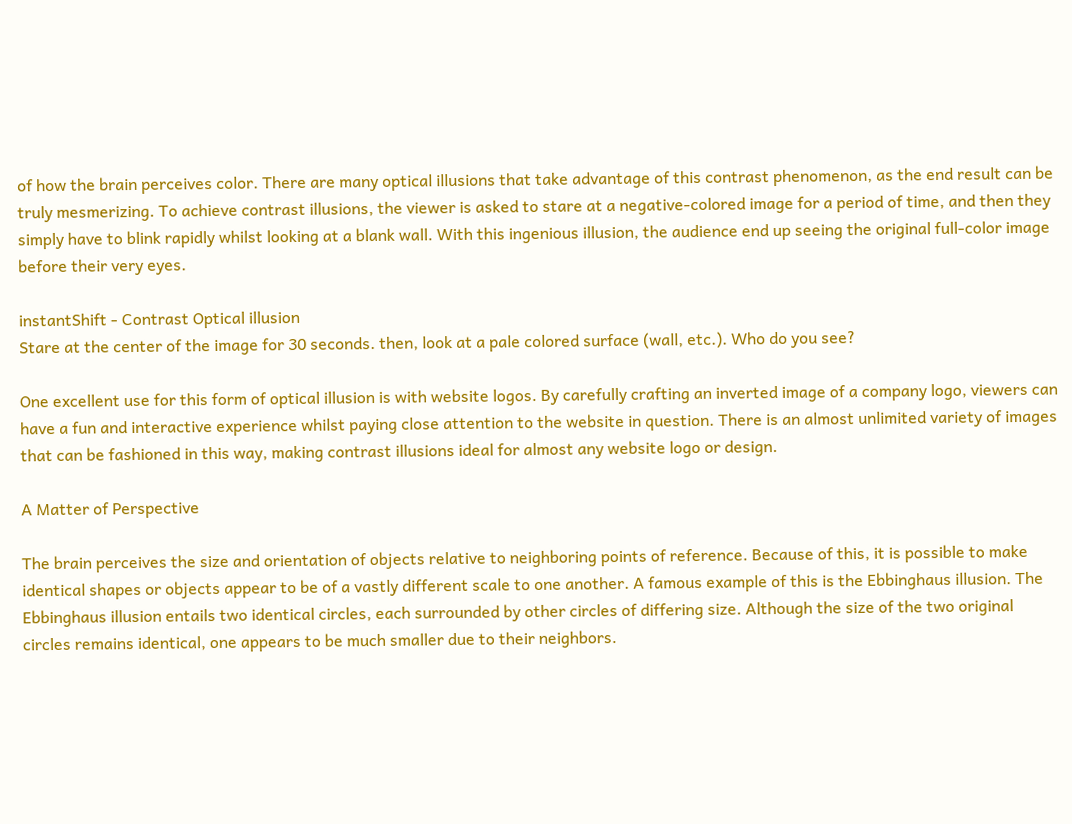of how the brain perceives color. There are many optical illusions that take advantage of this contrast phenomenon, as the end result can be truly mesmerizing. To achieve contrast illusions, the viewer is asked to stare at a negative-colored image for a period of time, and then they simply have to blink rapidly whilst looking at a blank wall. With this ingenious illusion, the audience end up seeing the original full-color image before their very eyes.

instantShift - Contrast Optical illusion
Stare at the center of the image for 30 seconds. then, look at a pale colored surface (wall, etc.). Who do you see?

One excellent use for this form of optical illusion is with website logos. By carefully crafting an inverted image of a company logo, viewers can have a fun and interactive experience whilst paying close attention to the website in question. There is an almost unlimited variety of images that can be fashioned in this way, making contrast illusions ideal for almost any website logo or design.

A Matter of Perspective

The brain perceives the size and orientation of objects relative to neighboring points of reference. Because of this, it is possible to make identical shapes or objects appear to be of a vastly different scale to one another. A famous example of this is the Ebbinghaus illusion. The Ebbinghaus illusion entails two identical circles, each surrounded by other circles of differing size. Although the size of the two original circles remains identical, one appears to be much smaller due to their neighbors.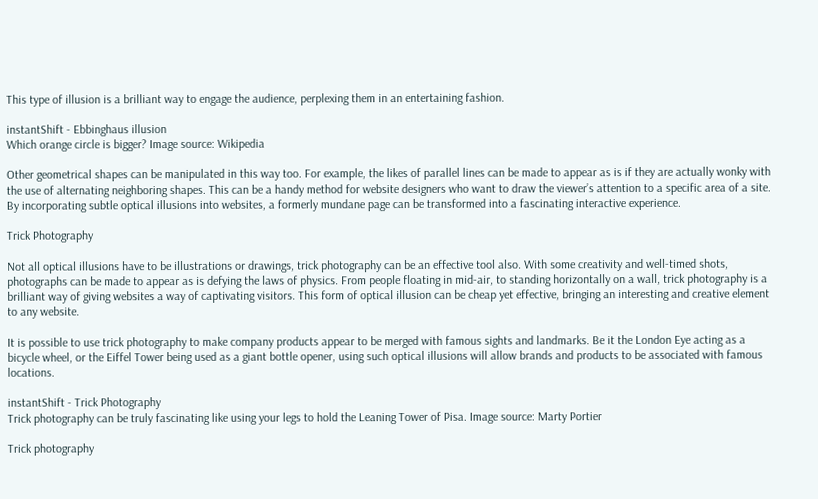This type of illusion is a brilliant way to engage the audience, perplexing them in an entertaining fashion.

instantShift - Ebbinghaus illusion
Which orange circle is bigger? Image source: Wikipedia

Other geometrical shapes can be manipulated in this way too. For example, the likes of parallel lines can be made to appear as is if they are actually wonky with the use of alternating neighboring shapes. This can be a handy method for website designers who want to draw the viewer’s attention to a specific area of a site. By incorporating subtle optical illusions into websites, a formerly mundane page can be transformed into a fascinating interactive experience.

Trick Photography

Not all optical illusions have to be illustrations or drawings, trick photography can be an effective tool also. With some creativity and well-timed shots, photographs can be made to appear as is defying the laws of physics. From people floating in mid-air, to standing horizontally on a wall, trick photography is a brilliant way of giving websites a way of captivating visitors. This form of optical illusion can be cheap yet effective, bringing an interesting and creative element to any website.

It is possible to use trick photography to make company products appear to be merged with famous sights and landmarks. Be it the London Eye acting as a bicycle wheel, or the Eiffel Tower being used as a giant bottle opener, using such optical illusions will allow brands and products to be associated with famous locations.

instantShift - Trick Photography
Trick photography can be truly fascinating like using your legs to hold the Leaning Tower of Pisa. Image source: Marty Portier

Trick photography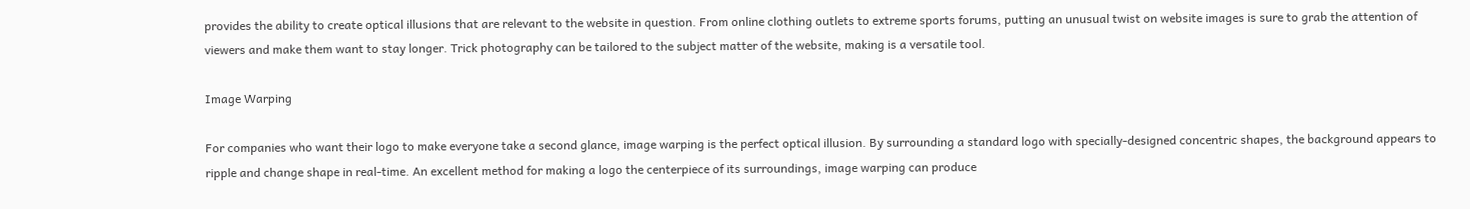provides the ability to create optical illusions that are relevant to the website in question. From online clothing outlets to extreme sports forums, putting an unusual twist on website images is sure to grab the attention of viewers and make them want to stay longer. Trick photography can be tailored to the subject matter of the website, making is a versatile tool.

Image Warping

For companies who want their logo to make everyone take a second glance, image warping is the perfect optical illusion. By surrounding a standard logo with specially-designed concentric shapes, the background appears to ripple and change shape in real-time. An excellent method for making a logo the centerpiece of its surroundings, image warping can produce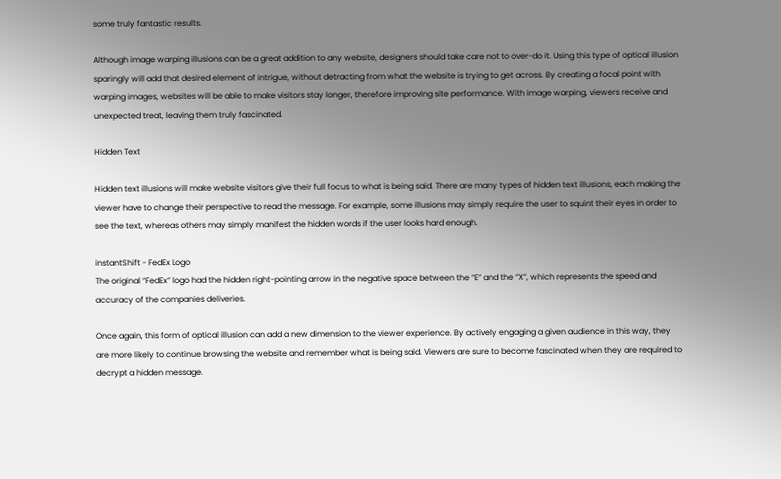some truly fantastic results.

Although image warping illusions can be a great addition to any website, designers should take care not to over-do it. Using this type of optical illusion sparingly will add that desired element of intrigue, without detracting from what the website is trying to get across. By creating a focal point with warping images, websites will be able to make visitors stay longer, therefore improving site performance. With image warping, viewers receive and unexpected treat, leaving them truly fascinated.

Hidden Text

Hidden text illusions will make website visitors give their full focus to what is being said. There are many types of hidden text illusions, each making the viewer have to change their perspective to read the message. For example, some illusions may simply require the user to squint their eyes in order to see the text, whereas others may simply manifest the hidden words if the user looks hard enough.

instantShift - FedEx Logo
The original “FedEx” logo had the hidden right-pointing arrow in the negative space between the “E” and the “X”, which represents the speed and accuracy of the companies deliveries.

Once again, this form of optical illusion can add a new dimension to the viewer experience. By actively engaging a given audience in this way, they are more likely to continue browsing the website and remember what is being said. Viewers are sure to become fascinated when they are required to decrypt a hidden message.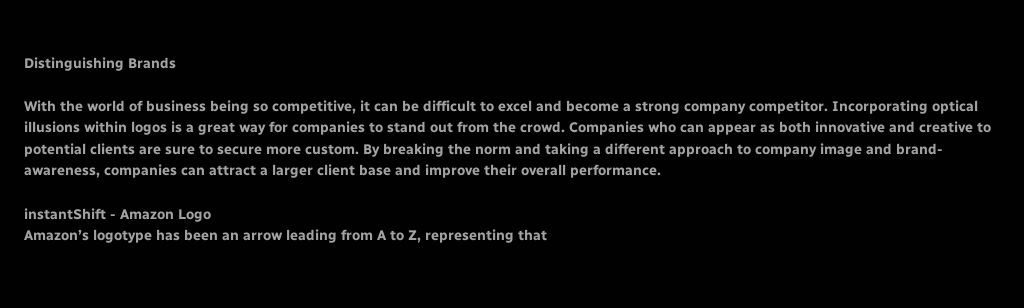Distinguishing Brands

With the world of business being so competitive, it can be difficult to excel and become a strong company competitor. Incorporating optical illusions within logos is a great way for companies to stand out from the crowd. Companies who can appear as both innovative and creative to potential clients are sure to secure more custom. By breaking the norm and taking a different approach to company image and brand-awareness, companies can attract a larger client base and improve their overall performance.

instantShift - Amazon Logo
Amazon’s logotype has been an arrow leading from A to Z, representing that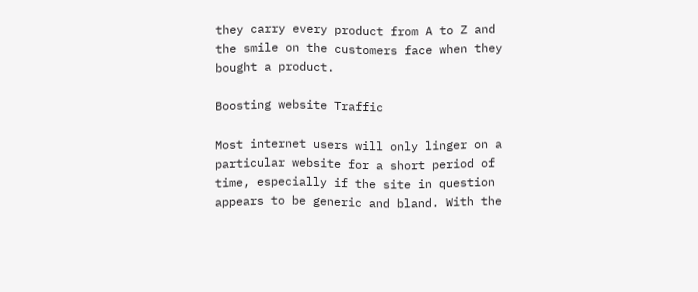they carry every product from A to Z and the smile on the customers face when they bought a product.

Boosting website Traffic

Most internet users will only linger on a particular website for a short period of time, especially if the site in question appears to be generic and bland. With the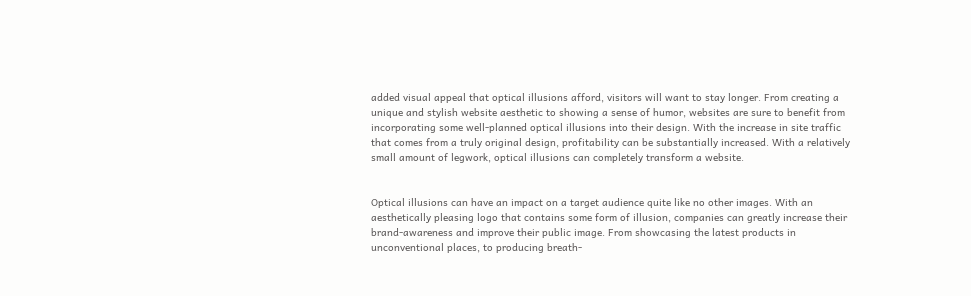added visual appeal that optical illusions afford, visitors will want to stay longer. From creating a unique and stylish website aesthetic to showing a sense of humor, websites are sure to benefit from incorporating some well-planned optical illusions into their design. With the increase in site traffic that comes from a truly original design, profitability can be substantially increased. With a relatively small amount of legwork, optical illusions can completely transform a website.


Optical illusions can have an impact on a target audience quite like no other images. With an aesthetically pleasing logo that contains some form of illusion, companies can greatly increase their brand-awareness and improve their public image. From showcasing the latest products in unconventional places, to producing breath-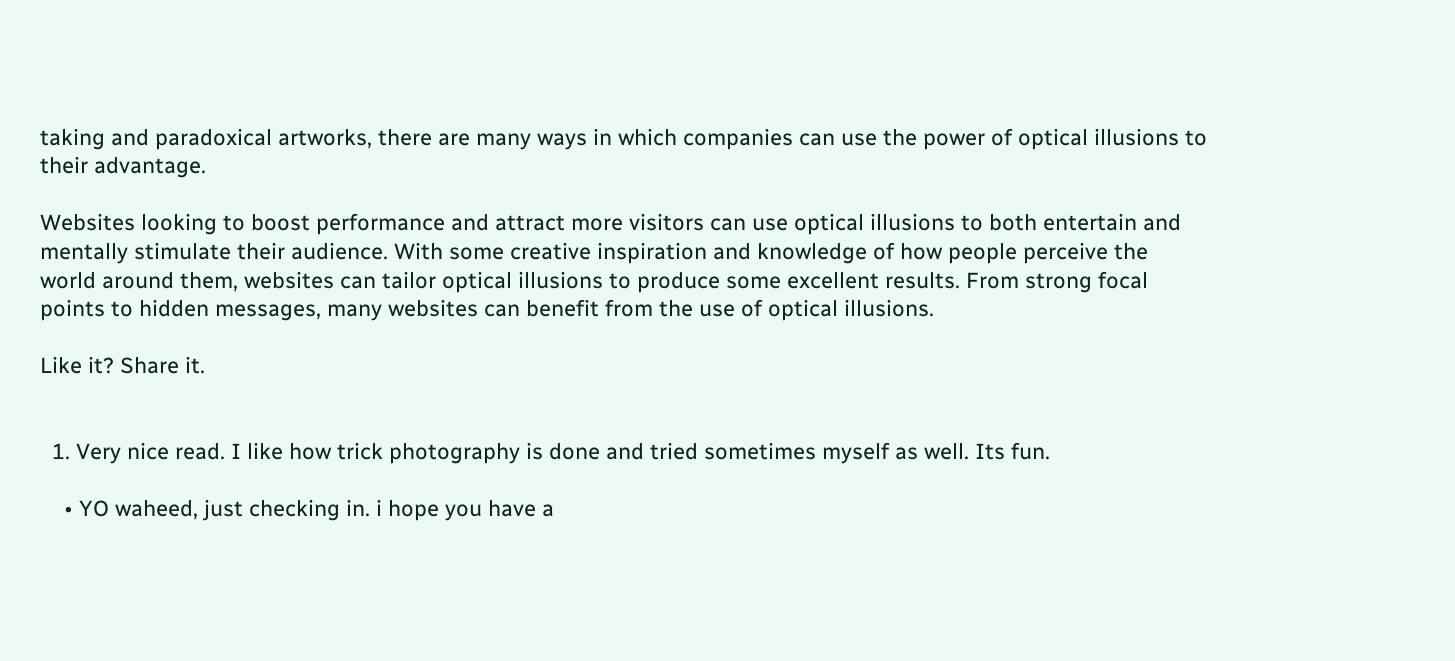taking and paradoxical artworks, there are many ways in which companies can use the power of optical illusions to their advantage.

Websites looking to boost performance and attract more visitors can use optical illusions to both entertain and mentally stimulate their audience. With some creative inspiration and knowledge of how people perceive the world around them, websites can tailor optical illusions to produce some excellent results. From strong focal points to hidden messages, many websites can benefit from the use of optical illusions.

Like it? Share it.


  1. Very nice read. I like how trick photography is done and tried sometimes myself as well. Its fun.

    • YO waheed, just checking in. i hope you have a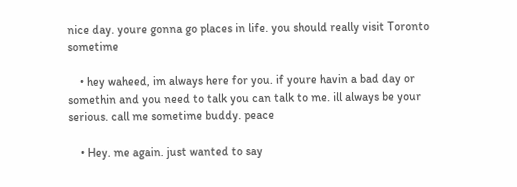nice day. youre gonna go places in life. you should really visit Toronto sometime

    • hey waheed, im always here for you. if youre havin a bad day or somethin and you need to talk you can talk to me. ill always be your serious. call me sometime buddy. peace

    • Hey. me again. just wanted to say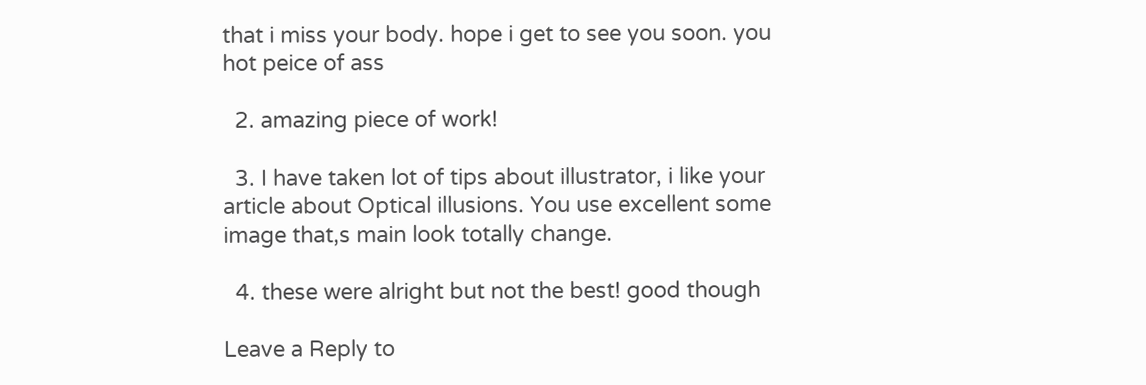that i miss your body. hope i get to see you soon. you hot peice of ass

  2. amazing piece of work!

  3. I have taken lot of tips about illustrator, i like your article about Optical illusions. You use excellent some image that,s main look totally change.

  4. these were alright but not the best! good though

Leave a Reply to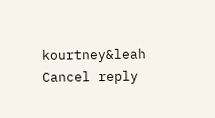kourtney&leah Cancel reply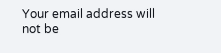Your email address will not be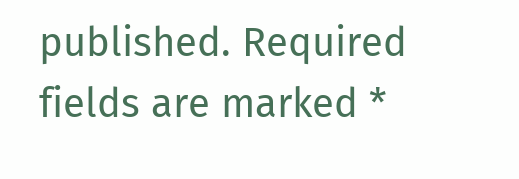published. Required fields are marked *